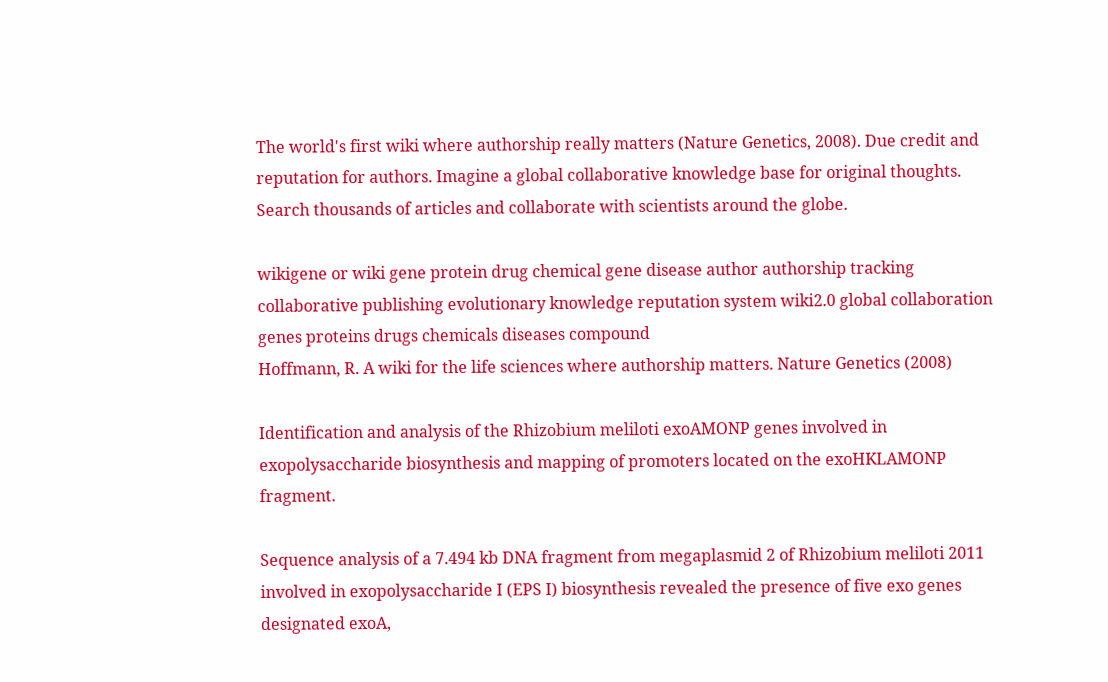The world's first wiki where authorship really matters (Nature Genetics, 2008). Due credit and reputation for authors. Imagine a global collaborative knowledge base for original thoughts. Search thousands of articles and collaborate with scientists around the globe.

wikigene or wiki gene protein drug chemical gene disease author authorship tracking collaborative publishing evolutionary knowledge reputation system wiki2.0 global collaboration genes proteins drugs chemicals diseases compound
Hoffmann, R. A wiki for the life sciences where authorship matters. Nature Genetics (2008)

Identification and analysis of the Rhizobium meliloti exoAMONP genes involved in exopolysaccharide biosynthesis and mapping of promoters located on the exoHKLAMONP fragment.

Sequence analysis of a 7.494 kb DNA fragment from megaplasmid 2 of Rhizobium meliloti 2011 involved in exopolysaccharide I (EPS I) biosynthesis revealed the presence of five exo genes designated exoA,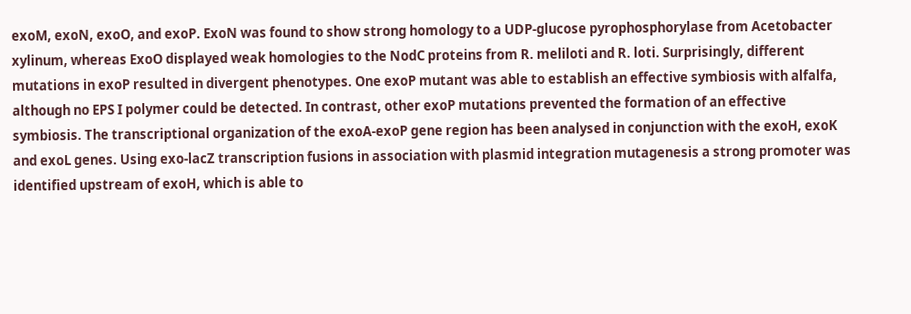exoM, exoN, exoO, and exoP. ExoN was found to show strong homology to a UDP-glucose pyrophosphorylase from Acetobacter xylinum, whereas ExoO displayed weak homologies to the NodC proteins from R. meliloti and R. loti. Surprisingly, different mutations in exoP resulted in divergent phenotypes. One exoP mutant was able to establish an effective symbiosis with alfalfa, although no EPS I polymer could be detected. In contrast, other exoP mutations prevented the formation of an effective symbiosis. The transcriptional organization of the exoA-exoP gene region has been analysed in conjunction with the exoH, exoK and exoL genes. Using exo-lacZ transcription fusions in association with plasmid integration mutagenesis a strong promoter was identified upstream of exoH, which is able to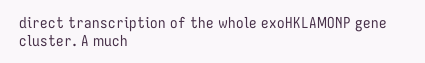direct transcription of the whole exoHKLAMONP gene cluster. A much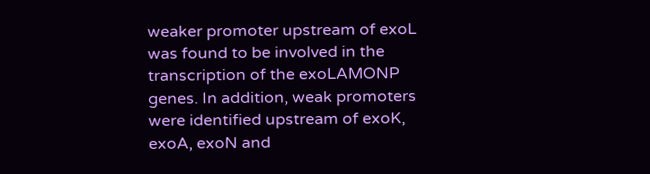weaker promoter upstream of exoL was found to be involved in the transcription of the exoLAMONP genes. In addition, weak promoters were identified upstream of exoK, exoA, exoN and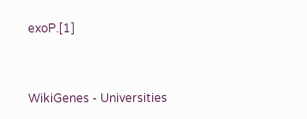exoP.[1]


WikiGenes - Universities